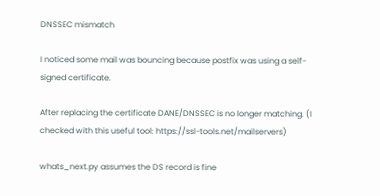DNSSEC mismatch

I noticed some mail was bouncing because postfix was using a self-signed certificate.

After replacing the certificate DANE/DNSSEC is no longer matching. (I checked with this useful tool: https://ssl-tools.net/mailservers)

whats_next.py assumes the DS record is fine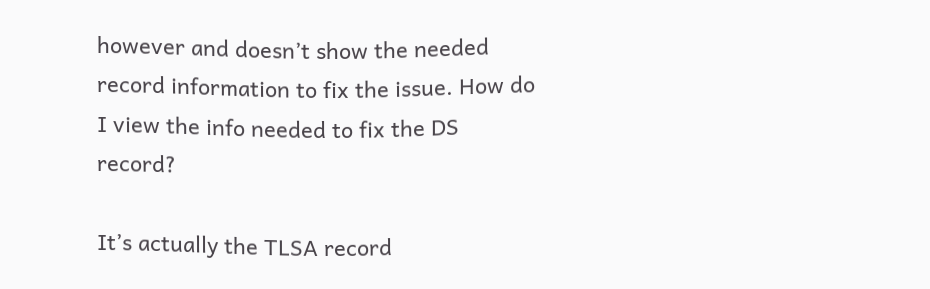however and doesn’t show the needed record information to fix the issue. How do I view the info needed to fix the DS record?

It’s actually the TLSA record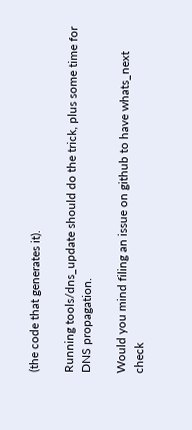(the code that generates it).

Running tools/dns_update should do the trick, plus some time for DNS propagation.

Would you mind filing an issue on github to have whats_next check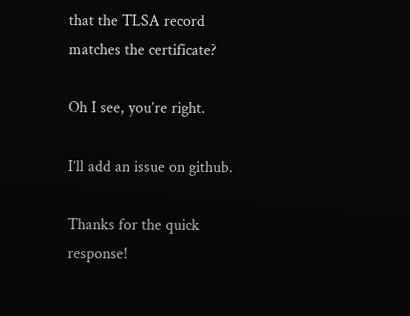that the TLSA record matches the certificate?

Oh I see, you’re right.

I’ll add an issue on github.

Thanks for the quick response!